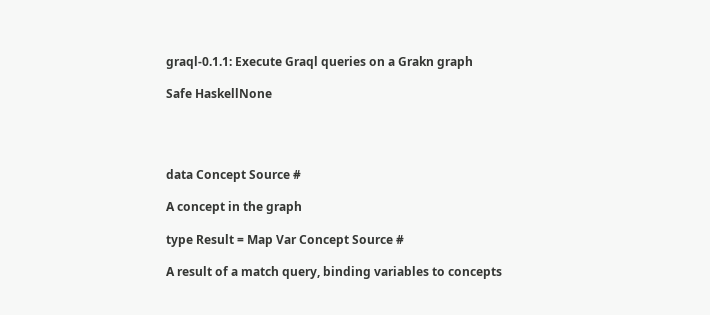graql-0.1.1: Execute Graql queries on a Grakn graph

Safe HaskellNone




data Concept Source #

A concept in the graph

type Result = Map Var Concept Source #

A result of a match query, binding variables to concepts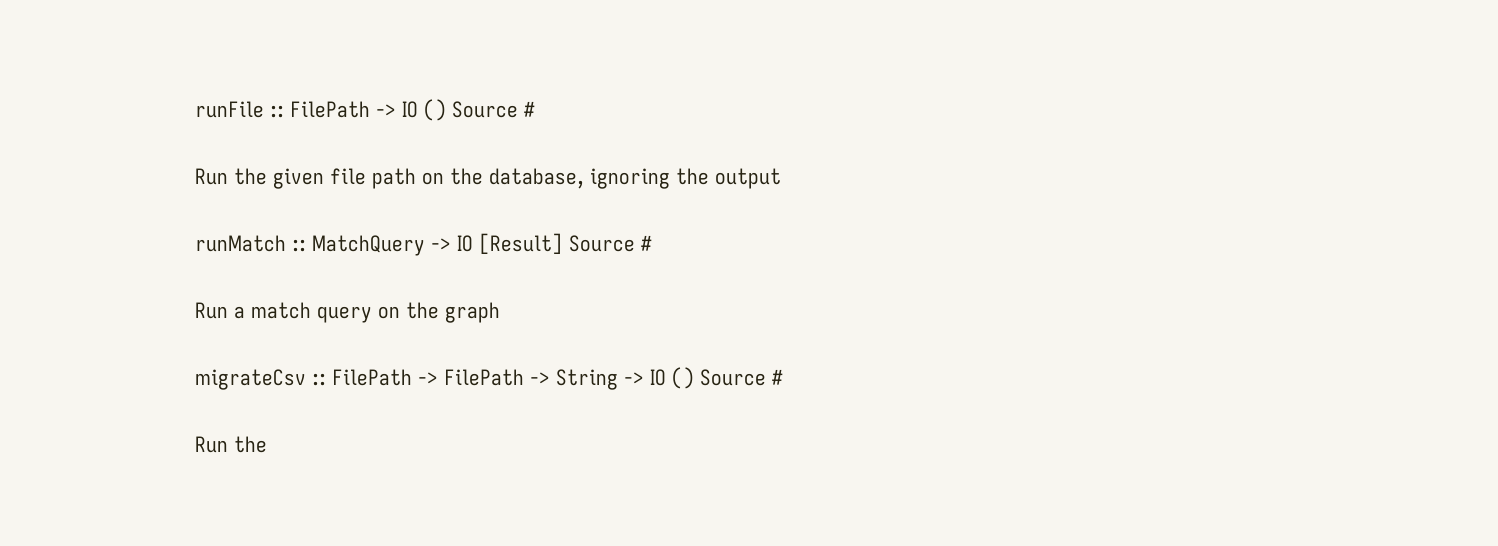runFile :: FilePath -> IO () Source #

Run the given file path on the database, ignoring the output

runMatch :: MatchQuery -> IO [Result] Source #

Run a match query on the graph

migrateCsv :: FilePath -> FilePath -> String -> IO () Source #

Run the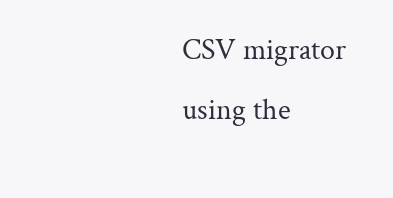CSV migrator using the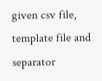given csv file, template file and separator